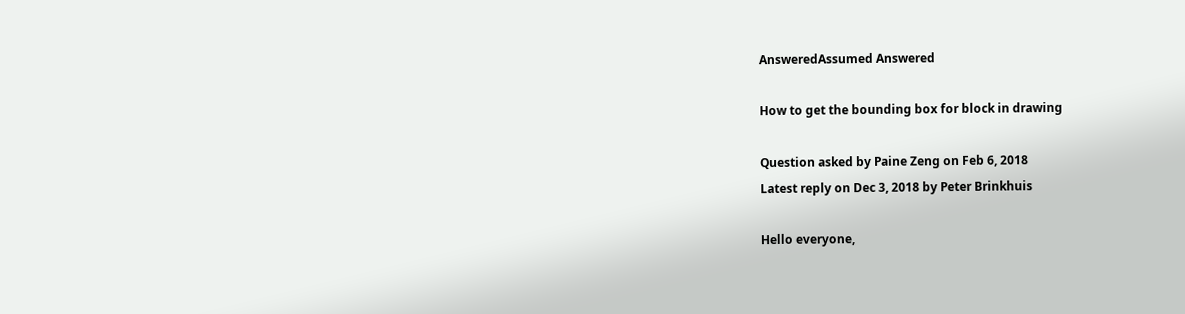AnsweredAssumed Answered

How to get the bounding box for block in drawing

Question asked by Paine Zeng on Feb 6, 2018
Latest reply on Dec 3, 2018 by Peter Brinkhuis

Hello everyone,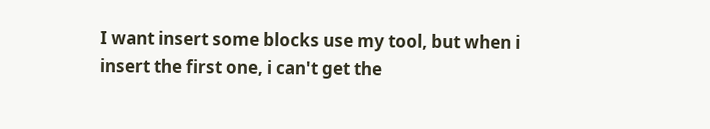I want insert some blocks use my tool, but when i insert the first one, i can't get the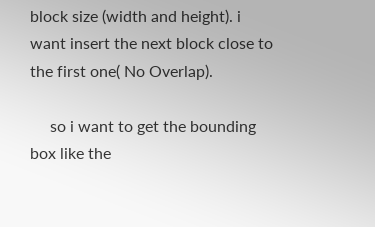block size (width and height). i want insert the next block close to the first one( No Overlap).

     so i want to get the bounding box like the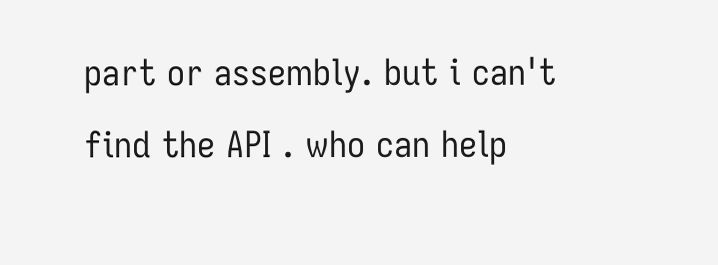part or assembly. but i can't find the API . who can help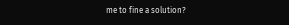me to fine a solution?